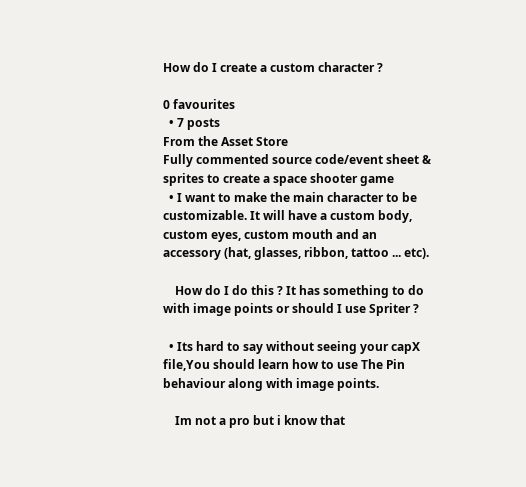How do I create a custom character ?

0 favourites
  • 7 posts
From the Asset Store
Fully commented source code/event sheet & sprites to create a space shooter game
  • I want to make the main character to be customizable. It will have a custom body, custom eyes, custom mouth and an accessory (hat, glasses, ribbon, tattoo ... etc).

    How do I do this ? It has something to do with image points or should I use Spriter ?

  • Its hard to say without seeing your capX file,You should learn how to use The Pin behaviour along with image points.

    Im not a pro but i know that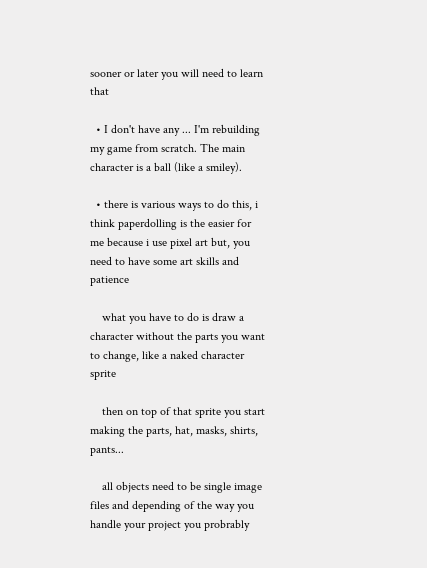sooner or later you will need to learn that

  • I don't have any ... I'm rebuilding my game from scratch. The main character is a ball (like a smiley).

  • there is various ways to do this, i think paperdolling is the easier for me because i use pixel art but, you need to have some art skills and patience

    what you have to do is draw a character without the parts you want to change, like a naked character sprite

    then on top of that sprite you start making the parts, hat, masks, shirts, pants...

    all objects need to be single image files and depending of the way you handle your project you probrably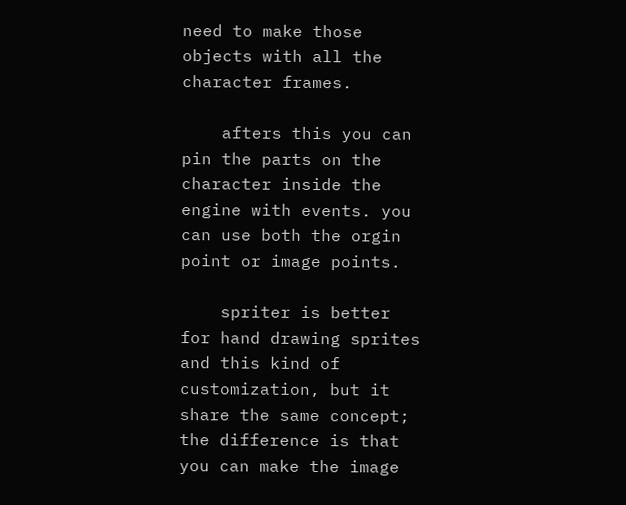need to make those objects with all the character frames.

    afters this you can pin the parts on the character inside the engine with events. you can use both the orgin point or image points.

    spriter is better for hand drawing sprites and this kind of customization, but it share the same concept; the difference is that you can make the image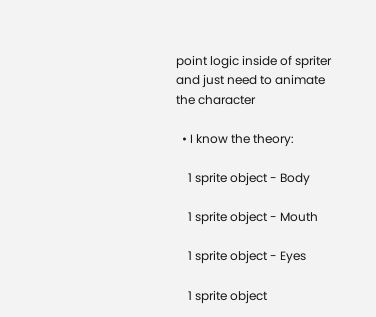point logic inside of spriter and just need to animate the character

  • I know the theory:

    1 sprite object - Body

    1 sprite object - Mouth

    1 sprite object - Eyes

    1 sprite object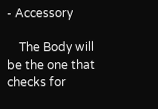- Accessory

    The Body will be the one that checks for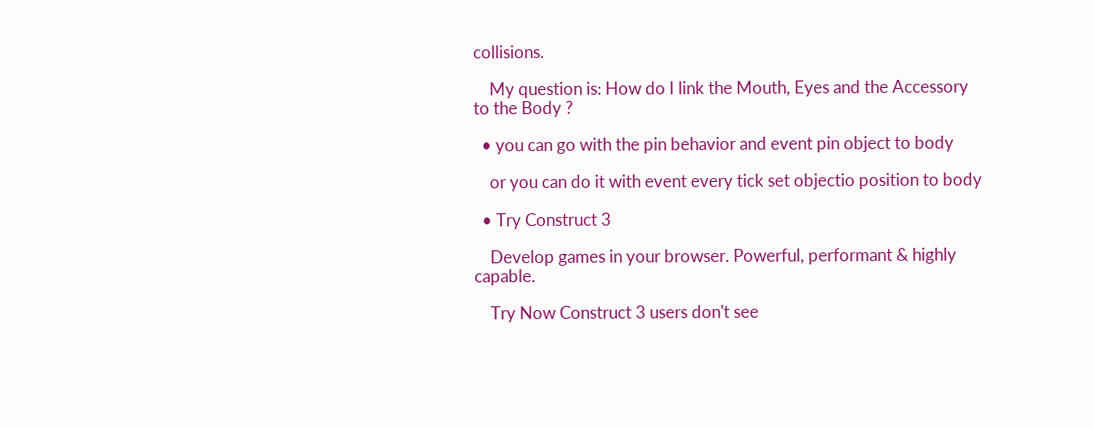collisions.

    My question is: How do I link the Mouth, Eyes and the Accessory to the Body ?

  • you can go with the pin behavior and event pin object to body

    or you can do it with event every tick set objectio position to body

  • Try Construct 3

    Develop games in your browser. Powerful, performant & highly capable.

    Try Now Construct 3 users don't see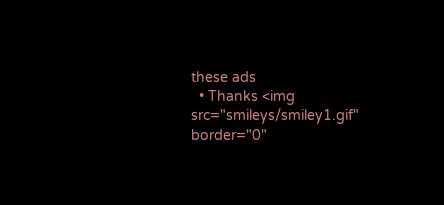these ads
  • Thanks <img src="smileys/smiley1.gif" border="0"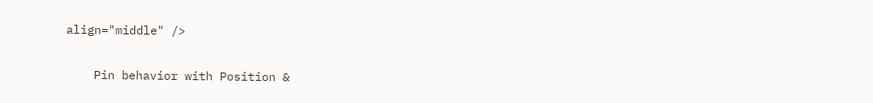align="middle" />

    Pin behavior with Position &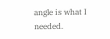angle is what I needed.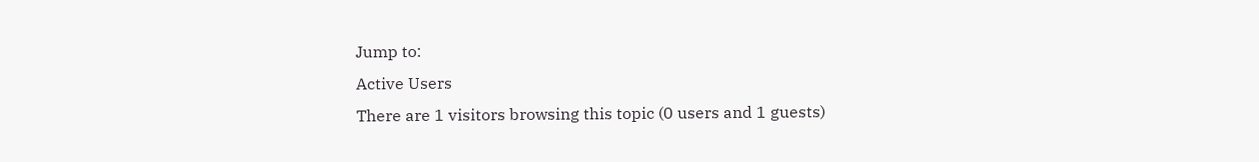Jump to:
Active Users
There are 1 visitors browsing this topic (0 users and 1 guests)